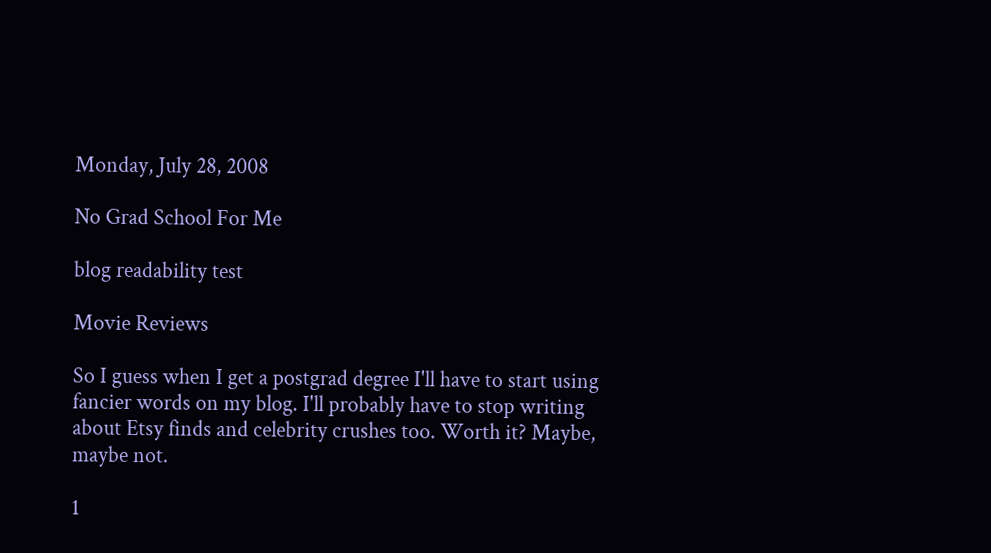Monday, July 28, 2008

No Grad School For Me

blog readability test

Movie Reviews

So I guess when I get a postgrad degree I'll have to start using fancier words on my blog. I'll probably have to stop writing about Etsy finds and celebrity crushes too. Worth it? Maybe, maybe not.

1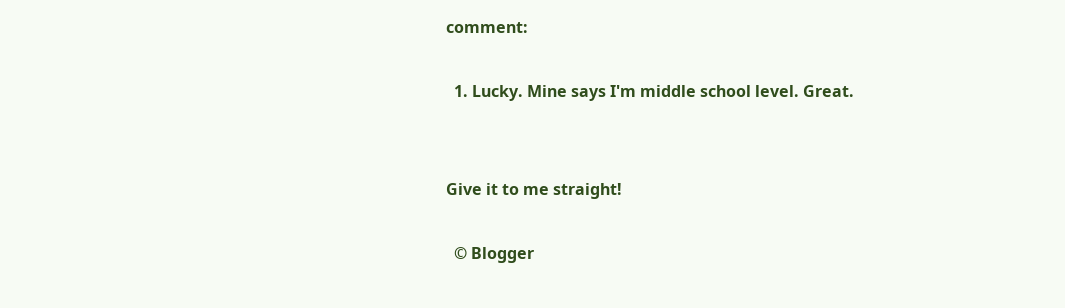comment:

  1. Lucky. Mine says I'm middle school level. Great.


Give it to me straight!

  © Blogger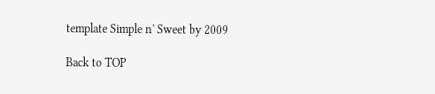template Simple n' Sweet by 2009

Back to TOP